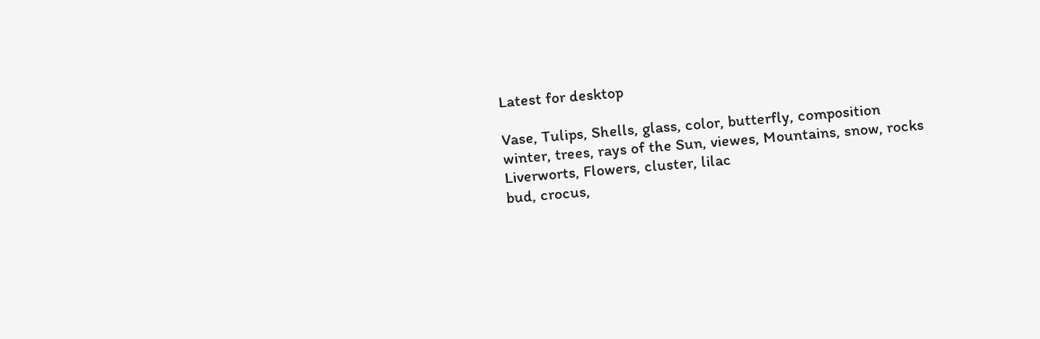Latest for desktop

Vase, Tulips, Shells, glass, color, butterfly, composition
winter, trees, rays of the Sun, viewes, Mountains, snow, rocks
Liverworts, Flowers, cluster, lilac
bud, crocus,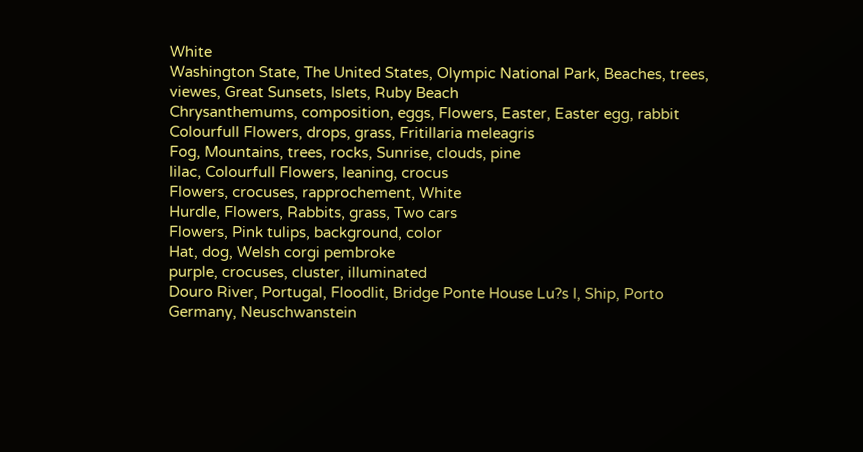White
Washington State, The United States, Olympic National Park, Beaches, trees, viewes, Great Sunsets, Islets, Ruby Beach
Chrysanthemums, composition, eggs, Flowers, Easter, Easter egg, rabbit
Colourfull Flowers, drops, grass, Fritillaria meleagris
Fog, Mountains, trees, rocks, Sunrise, clouds, pine
lilac, Colourfull Flowers, leaning, crocus
Flowers, crocuses, rapprochement, White
Hurdle, Flowers, Rabbits, grass, Two cars
Flowers, Pink tulips, background, color
Hat, dog, Welsh corgi pembroke
purple, crocuses, cluster, illuminated
Douro River, Portugal, Floodlit, Bridge Ponte House Lu?s I, Ship, Porto
Germany, Neuschwanstein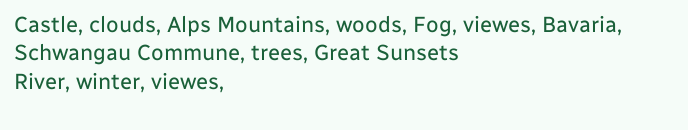Castle, clouds, Alps Mountains, woods, Fog, viewes, Bavaria, Schwangau Commune, trees, Great Sunsets
River, winter, viewes,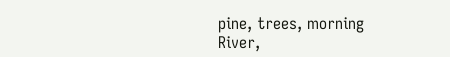pine, trees, morning
River,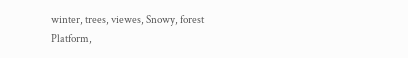winter, trees, viewes, Snowy, forest
Platform,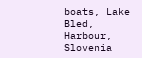boats, Lake Bled, Harbour, Slovenia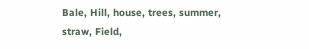Bale, Hill, house, trees, summer, straw, Field,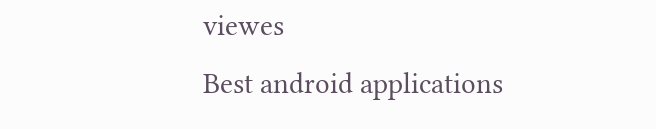viewes
Best android applications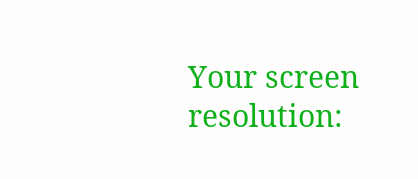Your screen resolution: